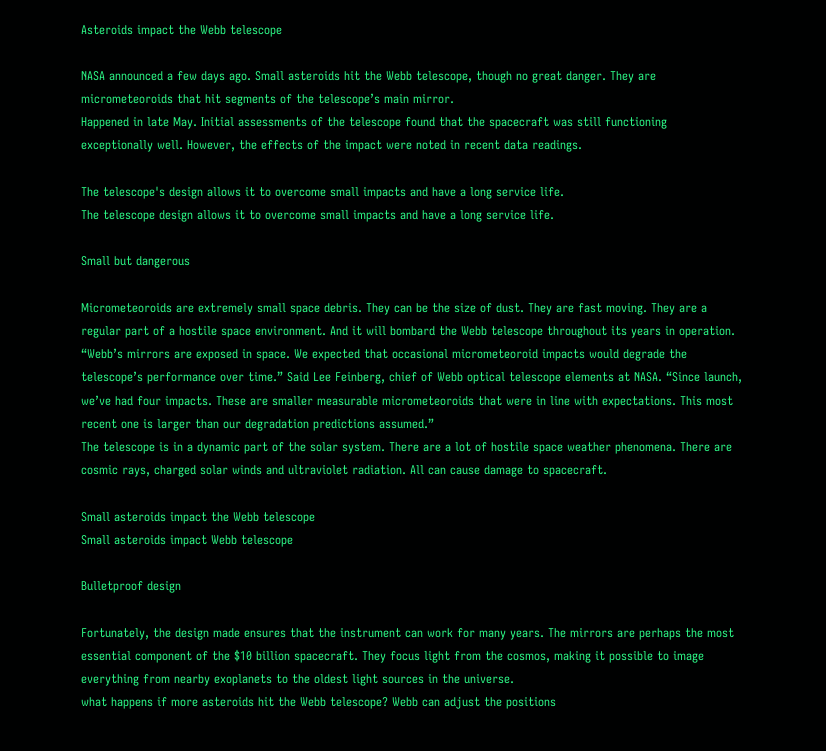Asteroids impact the Webb telescope

NASA announced a few days ago. Small asteroids hit the Webb telescope, though no great danger. They are micrometeoroids that hit segments of the telescope’s main mirror.
Happened in late May. Initial assessments of the telescope found that the spacecraft was still functioning exceptionally well. However, the effects of the impact were noted in recent data readings.

The telescope's design allows it to overcome small impacts and have a long service life.
The telescope design allows it to overcome small impacts and have a long service life.

Small but dangerous

Micrometeoroids are extremely small space debris. They can be the size of dust. They are fast moving. They are a regular part of a hostile space environment. And it will bombard the Webb telescope throughout its years in operation.
“Webb’s mirrors are exposed in space. We expected that occasional micrometeoroid impacts would degrade the telescope’s performance over time.” Said Lee Feinberg, chief of Webb optical telescope elements at NASA. “Since launch, we’ve had four impacts. These are smaller measurable micrometeoroids that were in line with expectations. This most recent one is larger than our degradation predictions assumed.”
The telescope is in a dynamic part of the solar system. There are a lot of hostile space weather phenomena. There are cosmic rays, charged solar winds and ultraviolet radiation. All can cause damage to spacecraft.

Small asteroids impact the Webb telescope
Small asteroids impact Webb telescope

Bulletproof design

Fortunately, the design made ensures that the instrument can work for many years. The mirrors are perhaps the most essential component of the $10 billion spacecraft. They focus light from the cosmos, making it possible to image everything from nearby exoplanets to the oldest light sources in the universe.
what happens if more asteroids hit the Webb telescope? Webb can adjust the positions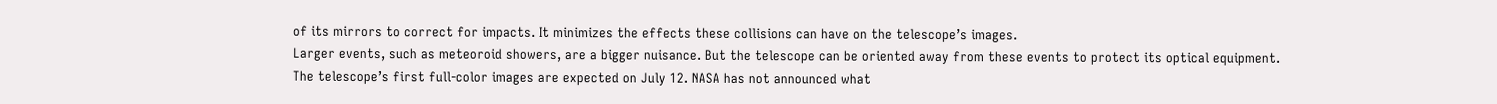of its mirrors to correct for impacts. It minimizes the effects these collisions can have on the telescope’s images.
Larger events, such as meteoroid showers, are a bigger nuisance. But the telescope can be oriented away from these events to protect its optical equipment.
The telescope’s first full-color images are expected on July 12. NASA has not announced what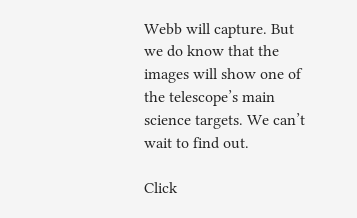Webb will capture. But we do know that the images will show one of the telescope’s main science targets. We can’t wait to find out.

Click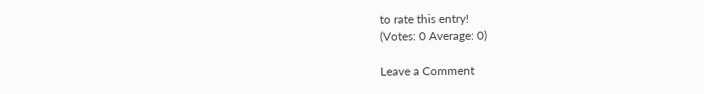to rate this entry!
(Votes: 0 Average: 0)

Leave a Comment